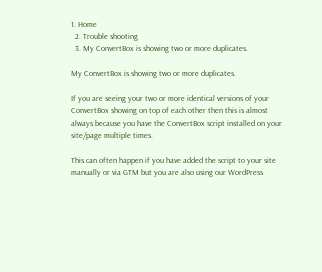1. Home
  2. Trouble shooting
  3. My ConvertBox is showing two or more duplicates.

My ConvertBox is showing two or more duplicates.

If you are seeing your two or more identical versions of your ConvertBox showing on top of each other then this is almost always because you have the ConvertBox script installed on your site/page multiple times.

This can often happen if you have added the script to your site manually or via GTM but you are also using our WordPress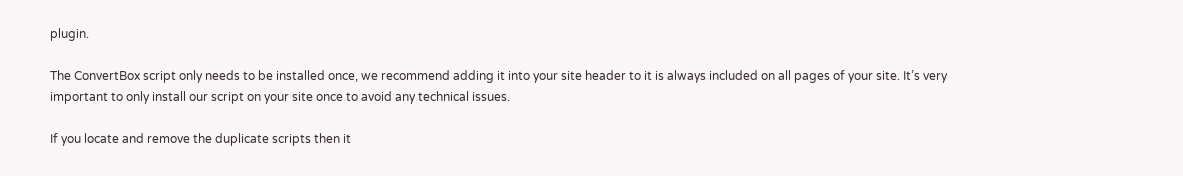plugin.

The ConvertBox script only needs to be installed once, we recommend adding it into your site header to it is always included on all pages of your site. It’s very important to only install our script on your site once to avoid any technical issues.

If you locate and remove the duplicate scripts then it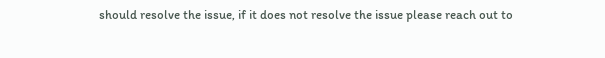should resolve the issue, if it does not resolve the issue please reach out to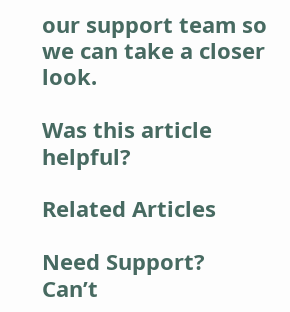our support team so we can take a closer look.

Was this article helpful?

Related Articles

Need Support?
Can’t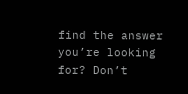find the answer you’re looking for? Don’t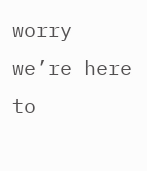worry we’re here to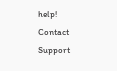help!
Contact Support